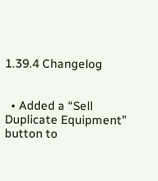1.39.4 Changelog


  • Added a “Sell Duplicate Equipment” button to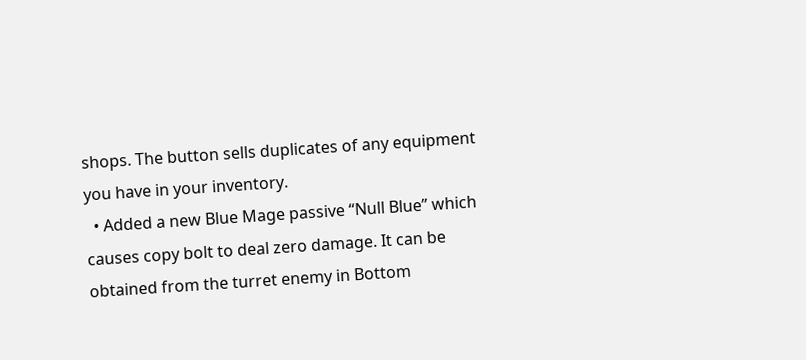shops. The button sells duplicates of any equipment you have in your inventory.
  • Added a new Blue Mage passive “Null Blue” which causes copy bolt to deal zero damage. It can be obtained from the turret enemy in Bottom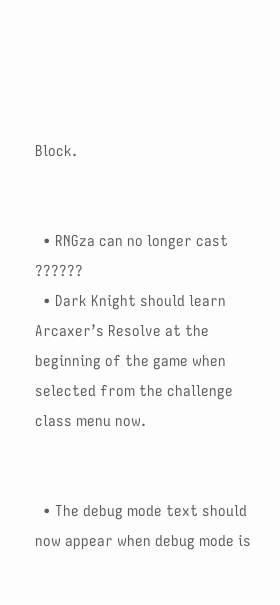Block.


  • RNGza can no longer cast ??????
  • Dark Knight should learn Arcaxer’s Resolve at the beginning of the game when selected from the challenge class menu now.


  • The debug mode text should now appear when debug mode is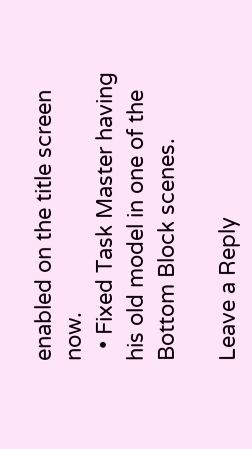enabled on the title screen now.
  • Fixed Task Master having his old model in one of the Bottom Block scenes.

Leave a Reply